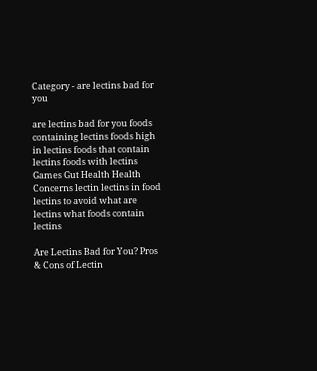Category - are lectins bad for you

are lectins bad for you foods containing lectins foods high in lectins foods that contain lectins foods with lectins Games Gut Health Health Concerns lectin lectins in food lectins to avoid what are lectins what foods contain lectins

Are Lectins Bad for You? Pros & Cons of Lectin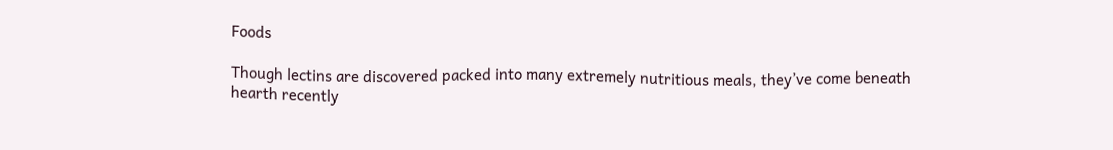Foods

Though lectins are discovered packed into many extremely nutritious meals, they’ve come beneath hearth recently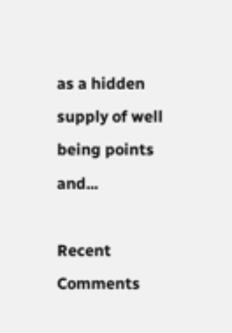as a hidden supply of well being points and...

Recent Comments